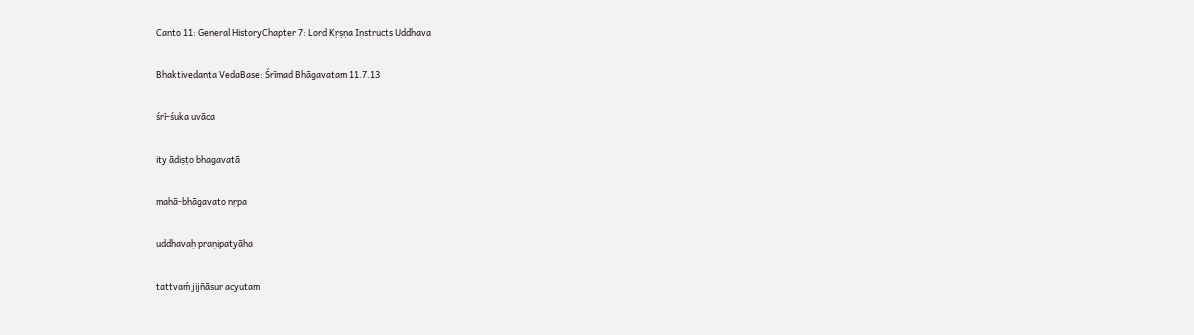Canto 11: General HistoryChapter 7: Lord Kṛṣṇa Instructs Uddhava

Bhaktivedanta VedaBase: Śrīmad Bhāgavatam 11.7.13

śrī-śuka uvāca

ity ādiṣṭo bhagavatā

mahā-bhāgavato nṛpa

uddhavaḥ praṇipatyāha

tattvaḿ jijñāsur acyutam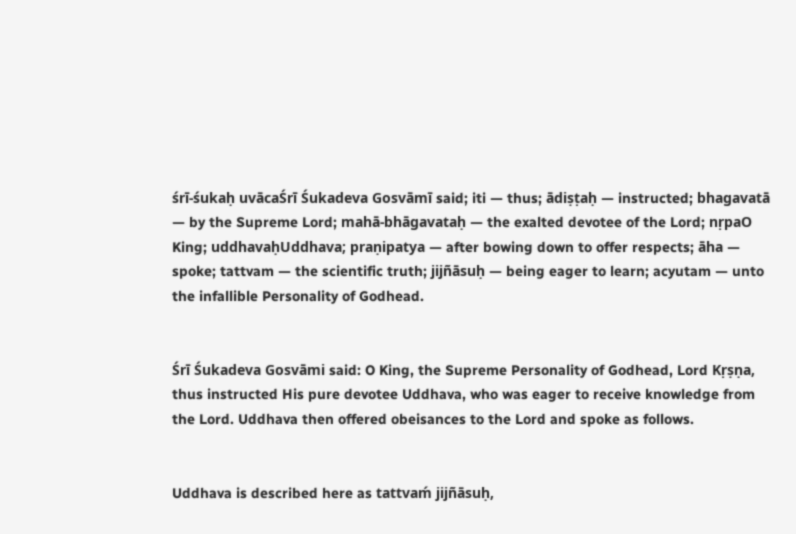śrī-śukaḥ uvācaŚrī Śukadeva Gosvāmī said; iti — thus; ādiṣṭaḥ — instructed; bhagavatā — by the Supreme Lord; mahā-bhāgavataḥ — the exalted devotee of the Lord; nṛpaO King; uddhavaḥUddhava; praṇipatya — after bowing down to offer respects; āha — spoke; tattvam — the scientific truth; jijñāsuḥ — being eager to learn; acyutam — unto the infallible Personality of Godhead.


Śrī Śukadeva Gosvāmi said: O King, the Supreme Personality of Godhead, Lord Kṛṣṇa, thus instructed His pure devotee Uddhava, who was eager to receive knowledge from the Lord. Uddhava then offered obeisances to the Lord and spoke as follows.


Uddhava is described here as tattvaḿ jijñāsuḥ,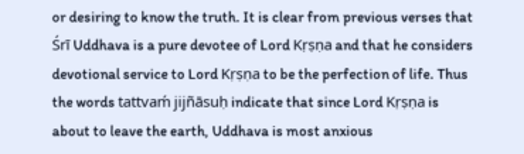or desiring to know the truth. It is clear from previous verses that Śrī Uddhava is a pure devotee of Lord Kṛṣṇa and that he considers devotional service to Lord Kṛṣṇa to be the perfection of life. Thus the words tattvaḿ jijñāsuḥ indicate that since Lord Kṛṣṇa is about to leave the earth, Uddhava is most anxious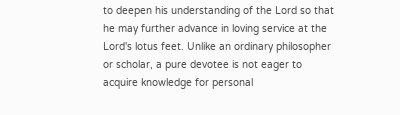to deepen his understanding of the Lord so that he may further advance in loving service at the Lord's lotus feet. Unlike an ordinary philosopher or scholar, a pure devotee is not eager to acquire knowledge for personal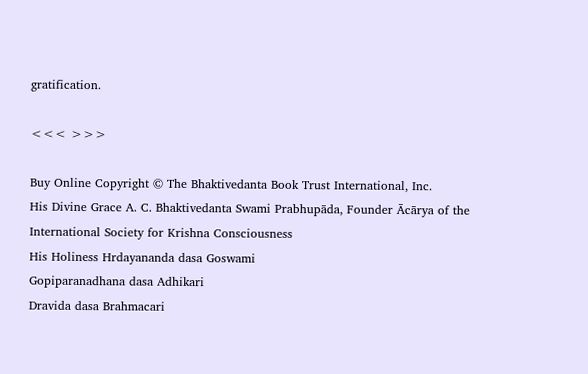gratification.

<<< >>>

Buy Online Copyright © The Bhaktivedanta Book Trust International, Inc.
His Divine Grace A. C. Bhaktivedanta Swami Prabhupāda, Founder Ācārya of the International Society for Krishna Consciousness
His Holiness Hrdayananda dasa Goswami
Gopiparanadhana dasa Adhikari
Dravida dasa Brahmacari